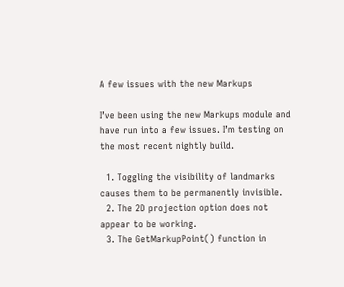A few issues with the new Markups

I’ve been using the new Markups module and have run into a few issues. I’m testing on the most recent nightly build.

  1. Toggling the visibility of landmarks causes them to be permanently invisible.
  2. The 2D projection option does not appear to be working.
  3. The GetMarkupPoint() function in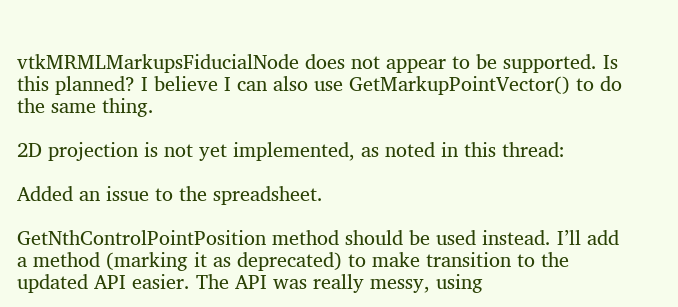vtkMRMLMarkupsFiducialNode does not appear to be supported. Is this planned? I believe I can also use GetMarkupPointVector() to do the same thing.

2D projection is not yet implemented, as noted in this thread:

Added an issue to the spreadsheet.

GetNthControlPointPosition method should be used instead. I’ll add a method (marking it as deprecated) to make transition to the updated API easier. The API was really messy, using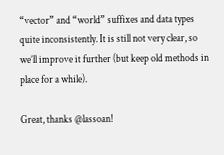“vector” and “world” suffixes and data types quite inconsistently. It is still not very clear, so we’ll improve it further (but keep old methods in place for a while).

Great, thanks @lassoan!